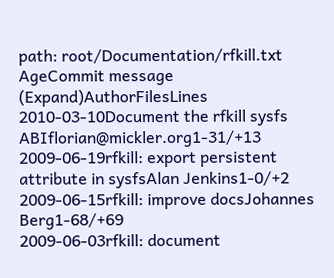path: root/Documentation/rfkill.txt
AgeCommit message (Expand)AuthorFilesLines
2010-03-10Document the rfkill sysfs ABIflorian@mickler.org1-31/+13
2009-06-19rfkill: export persistent attribute in sysfsAlan Jenkins1-0/+2
2009-06-15rfkill: improve docsJohannes Berg1-68/+69
2009-06-03rfkill: document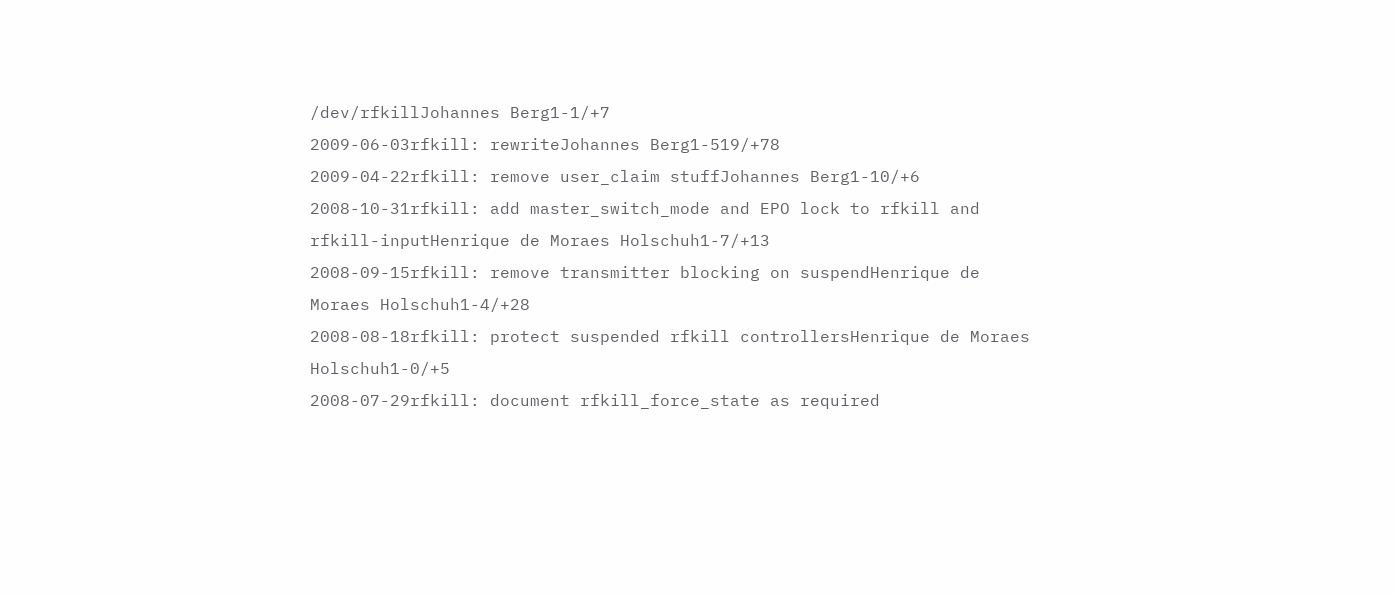/dev/rfkillJohannes Berg1-1/+7
2009-06-03rfkill: rewriteJohannes Berg1-519/+78
2009-04-22rfkill: remove user_claim stuffJohannes Berg1-10/+6
2008-10-31rfkill: add master_switch_mode and EPO lock to rfkill and rfkill-inputHenrique de Moraes Holschuh1-7/+13
2008-09-15rfkill: remove transmitter blocking on suspendHenrique de Moraes Holschuh1-4/+28
2008-08-18rfkill: protect suspended rfkill controllersHenrique de Moraes Holschuh1-0/+5
2008-07-29rfkill: document rfkill_force_state as required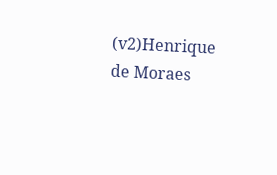(v2)Henrique de Moraes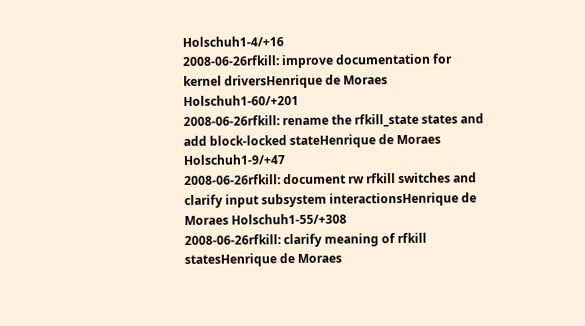Holschuh1-4/+16
2008-06-26rfkill: improve documentation for kernel driversHenrique de Moraes Holschuh1-60/+201
2008-06-26rfkill: rename the rfkill_state states and add block-locked stateHenrique de Moraes Holschuh1-9/+47
2008-06-26rfkill: document rw rfkill switches and clarify input subsystem interactionsHenrique de Moraes Holschuh1-55/+308
2008-06-26rfkill: clarify meaning of rfkill statesHenrique de Moraes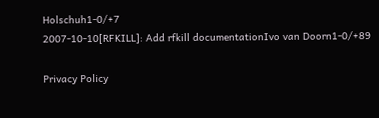Holschuh1-0/+7
2007-10-10[RFKILL]: Add rfkill documentationIvo van Doorn1-0/+89

Privacy Policy